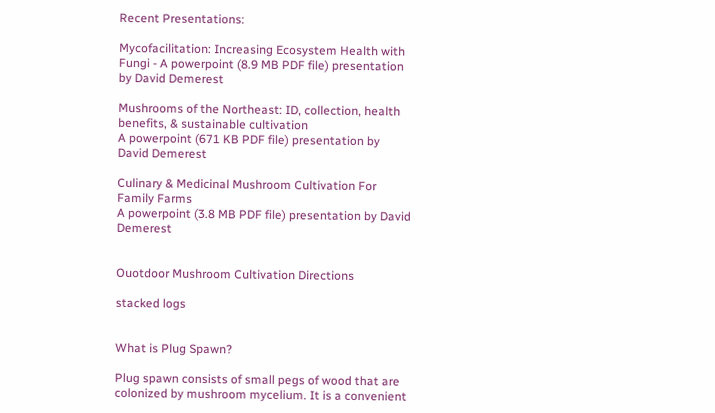Recent Presentations:

Mycofacilitation: Increasing Ecosystem Health with Fungi - A powerpoint (8.9 MB PDF file) presentation by David Demerest

Mushrooms of the Northeast: ID, collection, health benefits, & sustainable cultivation
A powerpoint (671 KB PDF file) presentation by David Demerest

Culinary & Medicinal Mushroom Cultivation For Family Farms
A powerpoint (3.8 MB PDF file) presentation by David Demerest


Ouotdoor Mushroom Cultivation Directions

stacked logs


What is Plug Spawn?

Plug spawn consists of small pegs of wood that are colonized by mushroom mycelium. It is a convenient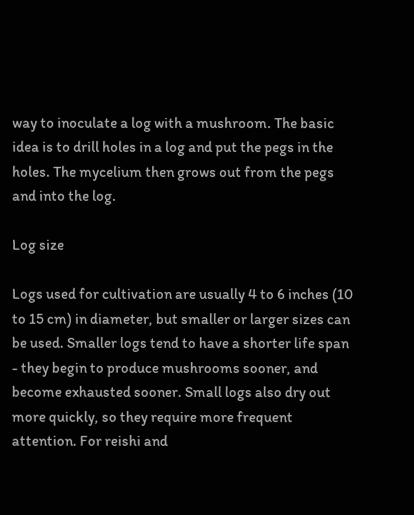way to inoculate a log with a mushroom. The basic idea is to drill holes in a log and put the pegs in the holes. The mycelium then grows out from the pegs and into the log.

Log size

Logs used for cultivation are usually 4 to 6 inches (10 to 15 cm) in diameter, but smaller or larger sizes can be used. Smaller logs tend to have a shorter life span - they begin to produce mushrooms sooner, and become exhausted sooner. Small logs also dry out more quickly, so they require more frequent attention. For reishi and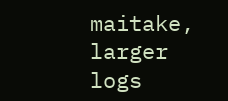maitake, larger logs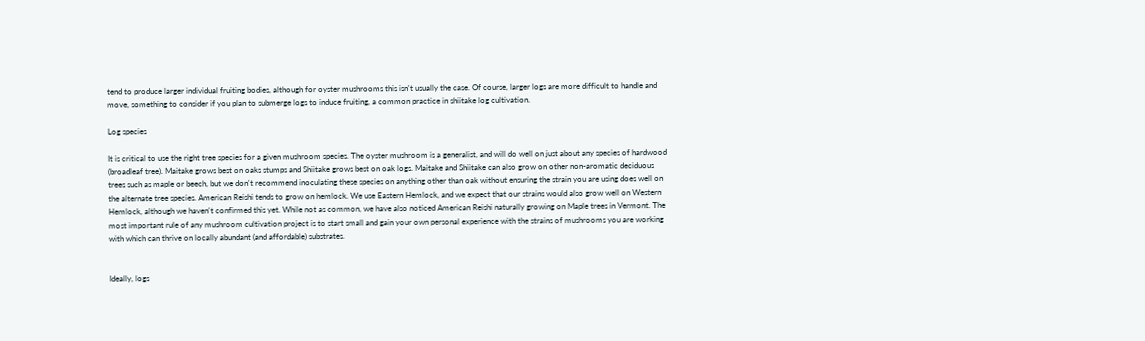tend to produce larger individual fruiting bodies, although for oyster mushrooms this isn't usually the case. Of course, larger logs are more difficult to handle and move, something to consider if you plan to submerge logs to induce fruiting, a common practice in shiitake log cultivation.

Log species

It is critical to use the right tree species for a given mushroom species. The oyster mushroom is a generalist, and will do well on just about any species of hardwood (broadleaf tree). Maitake grows best on oaks stumps and Shiitake grows best on oak logs. Maitake and Shiitake can also grow on other non-aromatic deciduous trees such as maple or beech, but we don't recommend inoculating these species on anything other than oak without ensuring the strain you are using does well on the alternate tree species. American Reishi tends to grow on hemlock. We use Eastern Hemlock, and we expect that our strains would also grow well on Western Hemlock, although we haven't confirmed this yet. While not as common, we have also noticed American Reishi naturally growing on Maple trees in Vermont. The most important rule of any mushroom cultivation project is to start small and gain your own personal experience with the strains of mushrooms you are working with which can thrive on locally abundant (and affordable) substrates.


Ideally, logs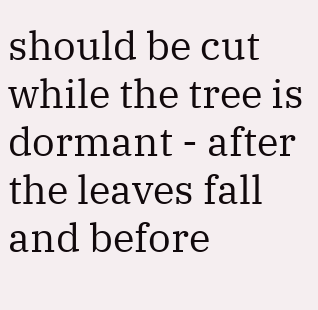should be cut while the tree is dormant - after the leaves fall and before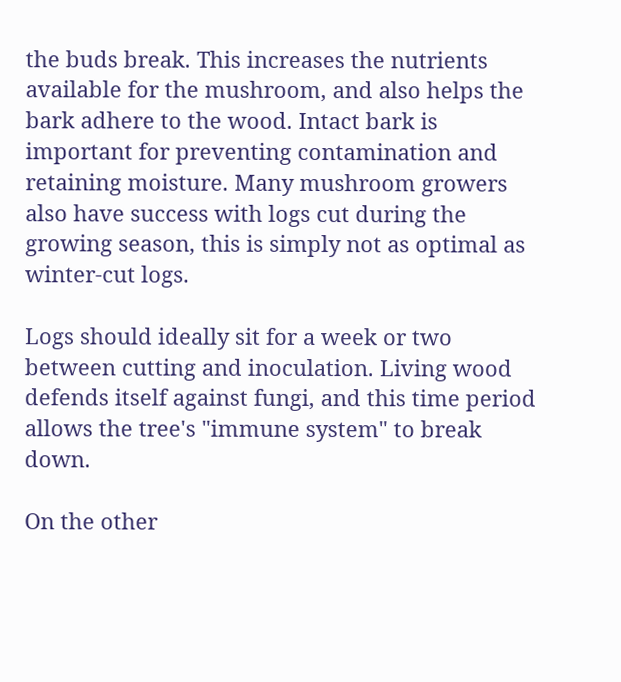the buds break. This increases the nutrients available for the mushroom, and also helps the bark adhere to the wood. Intact bark is important for preventing contamination and retaining moisture. Many mushroom growers also have success with logs cut during the growing season, this is simply not as optimal as winter-cut logs.

Logs should ideally sit for a week or two between cutting and inoculation. Living wood defends itself against fungi, and this time period allows the tree's "immune system" to break down.

On the other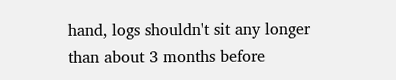hand, logs shouldn't sit any longer than about 3 months before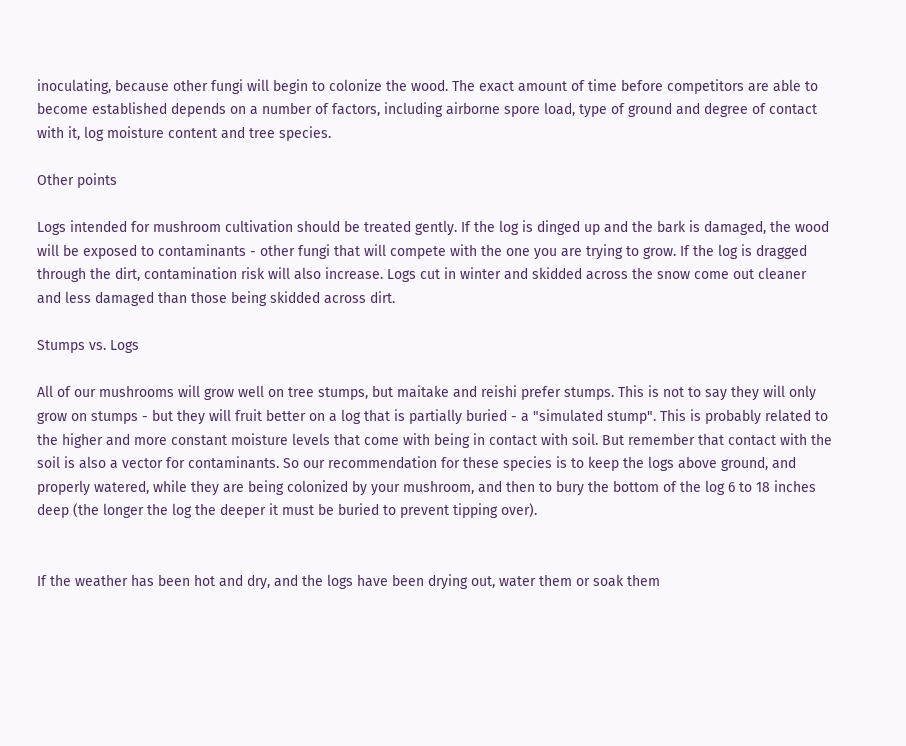inoculating, because other fungi will begin to colonize the wood. The exact amount of time before competitors are able to become established depends on a number of factors, including airborne spore load, type of ground and degree of contact with it, log moisture content and tree species.

Other points

Logs intended for mushroom cultivation should be treated gently. If the log is dinged up and the bark is damaged, the wood will be exposed to contaminants - other fungi that will compete with the one you are trying to grow. If the log is dragged through the dirt, contamination risk will also increase. Logs cut in winter and skidded across the snow come out cleaner and less damaged than those being skidded across dirt.

Stumps vs. Logs

All of our mushrooms will grow well on tree stumps, but maitake and reishi prefer stumps. This is not to say they will only grow on stumps - but they will fruit better on a log that is partially buried - a "simulated stump". This is probably related to the higher and more constant moisture levels that come with being in contact with soil. But remember that contact with the soil is also a vector for contaminants. So our recommendation for these species is to keep the logs above ground, and properly watered, while they are being colonized by your mushroom, and then to bury the bottom of the log 6 to 18 inches deep (the longer the log the deeper it must be buried to prevent tipping over).


If the weather has been hot and dry, and the logs have been drying out, water them or soak them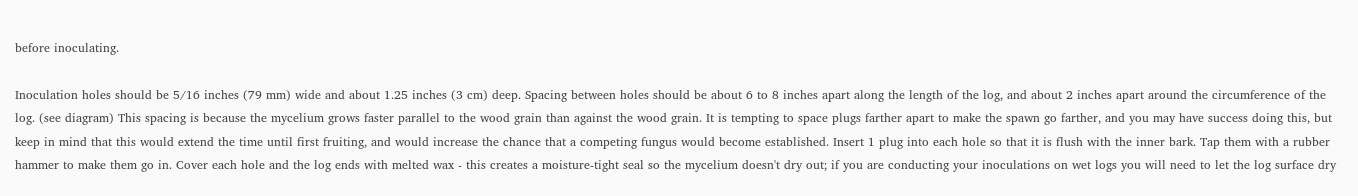before inoculating.

Inoculation holes should be 5/16 inches (79 mm) wide and about 1.25 inches (3 cm) deep. Spacing between holes should be about 6 to 8 inches apart along the length of the log, and about 2 inches apart around the circumference of the log. (see diagram) This spacing is because the mycelium grows faster parallel to the wood grain than against the wood grain. It is tempting to space plugs farther apart to make the spawn go farther, and you may have success doing this, but keep in mind that this would extend the time until first fruiting, and would increase the chance that a competing fungus would become established. Insert 1 plug into each hole so that it is flush with the inner bark. Tap them with a rubber hammer to make them go in. Cover each hole and the log ends with melted wax - this creates a moisture-tight seal so the mycelium doesn't dry out; if you are conducting your inoculations on wet logs you will need to let the log surface dry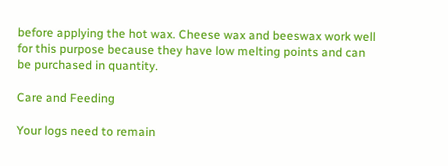before applying the hot wax. Cheese wax and beeswax work well for this purpose because they have low melting points and can be purchased in quantity.

Care and Feeding

Your logs need to remain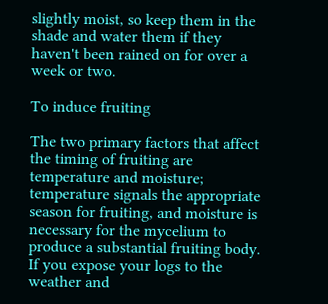slightly moist, so keep them in the shade and water them if they haven't been rained on for over a week or two.

To induce fruiting

The two primary factors that affect the timing of fruiting are temperature and moisture; temperature signals the appropriate season for fruiting, and moisture is necessary for the mycelium to produce a substantial fruiting body. If you expose your logs to the weather and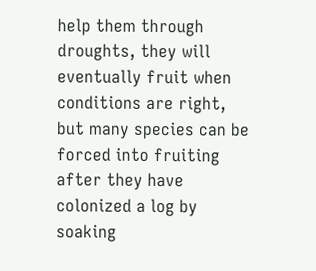help them through droughts, they will eventually fruit when conditions are right, but many species can be forced into fruiting after they have colonized a log by soaking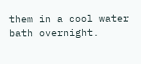them in a cool water bath overnight.